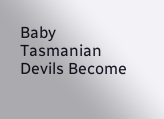Baby Tasmanian Devils Become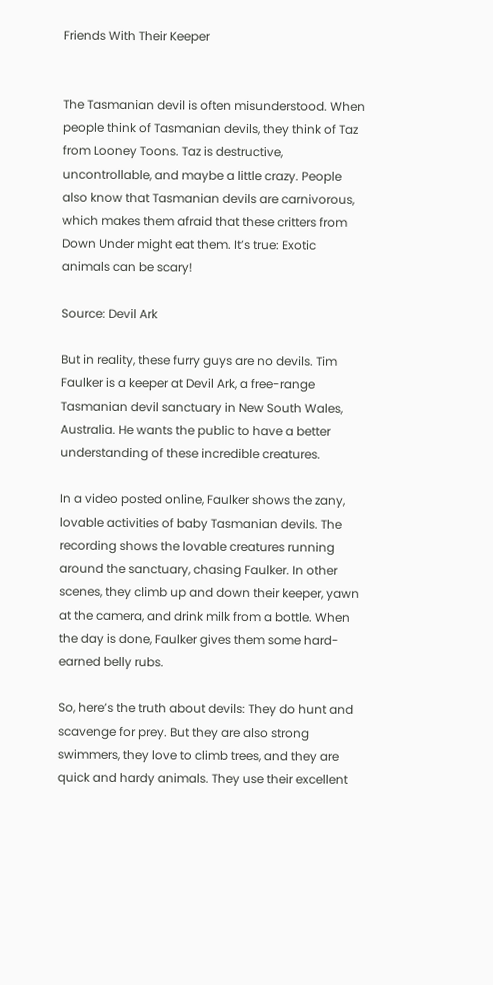Friends With Their Keeper


The Tasmanian devil is often misunderstood. When people think of Tasmanian devils, they think of Taz from Looney Toons. Taz is destructive, uncontrollable, and maybe a little crazy. People also know that Tasmanian devils are carnivorous, which makes them afraid that these critters from Down Under might eat them. It’s true: Exotic animals can be scary!

Source: Devil Ark

But in reality, these furry guys are no devils. Tim Faulker is a keeper at Devil Ark, a free-range Tasmanian devil sanctuary in New South Wales, Australia. He wants the public to have a better understanding of these incredible creatures.

In a video posted online, Faulker shows the zany, lovable activities of baby Tasmanian devils. The recording shows the lovable creatures running around the sanctuary, chasing Faulker. In other scenes, they climb up and down their keeper, yawn at the camera, and drink milk from a bottle. When the day is done, Faulker gives them some hard-earned belly rubs.

So, here’s the truth about devils: They do hunt and scavenge for prey. But they are also strong swimmers, they love to climb trees, and they are quick and hardy animals. They use their excellent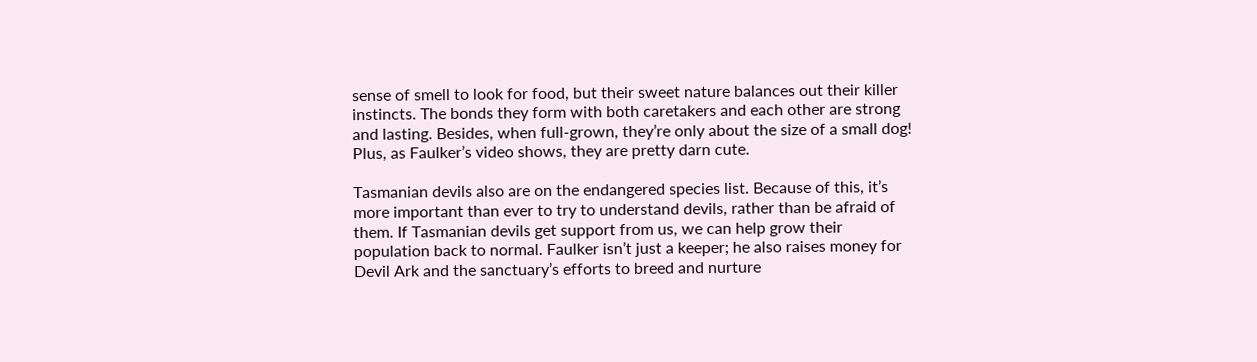sense of smell to look for food, but their sweet nature balances out their killer instincts. The bonds they form with both caretakers and each other are strong and lasting. Besides, when full-grown, they’re only about the size of a small dog! Plus, as Faulker’s video shows, they are pretty darn cute.

Tasmanian devils also are on the endangered species list. Because of this, it’s more important than ever to try to understand devils, rather than be afraid of them. If Tasmanian devils get support from us, we can help grow their population back to normal. Faulker isn’t just a keeper; he also raises money for Devil Ark and the sanctuary’s efforts to breed and nurture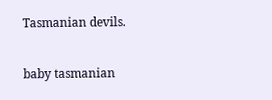Tasmanian devils.

baby tasmanian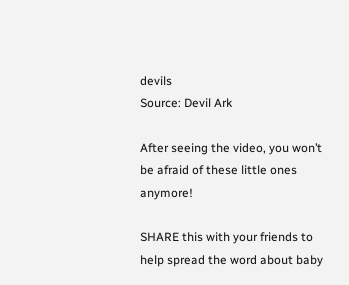devils
Source: Devil Ark

After seeing the video, you won’t be afraid of these little ones anymore!

SHARE this with your friends to help spread the word about baby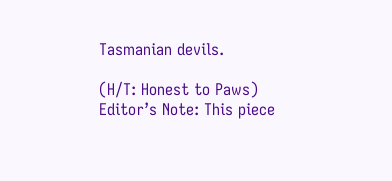Tasmanian devils.

(H/T: Honest to Paws)
Editor’s Note: This piece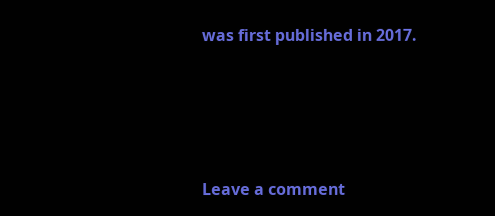was first published in 2017.




Leave a comment